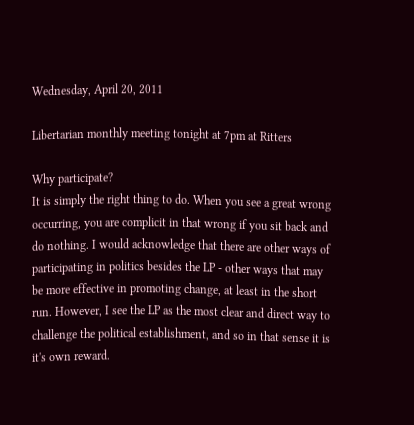Wednesday, April 20, 2011

Libertarian monthly meeting tonight at 7pm at Ritters

Why participate?
It is simply the right thing to do. When you see a great wrong occurring, you are complicit in that wrong if you sit back and do nothing. I would acknowledge that there are other ways of participating in politics besides the LP - other ways that may be more effective in promoting change, at least in the short run. However, I see the LP as the most clear and direct way to challenge the political establishment, and so in that sense it is it's own reward.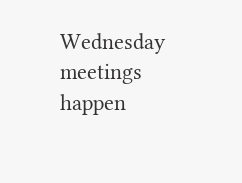Wednesday meetings happen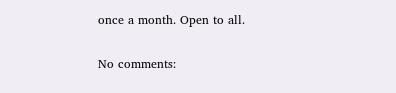once a month. Open to all.

No comments: